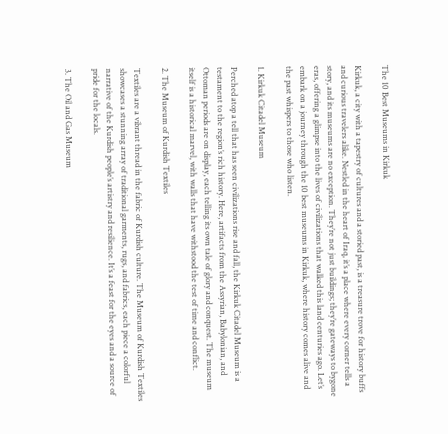The 10 Best Museums in Kirkuk

Kirkuk, a city with a tapestry of cultures and a storied past, is a treasure trove for history buffs and curious travelers alike. Nestled in the heart of Iraq, it’s a place where every corner tells a story, and its museums are no exception. They’re not just buildings; they’re gateways to bygone eras, offering a glimpse into the lives of civilizations that walked this land centuries ago. Let’s embark on a journey through the 10 best museums in Kirkuk, where history comes alive and the past whispers to those who listen.

1. Kirkuk Citadel Museum

Perched atop a tell that has seen civilizations rise and fall, the Kirkuk Citadel Museum is a testament to the region’s rich history. Here, artifacts from the Assyrian, Babylonian, and Ottoman periods are on display, each telling its own tale of glory and conquest. The museum itself is a historical marvel, with walls that have withstood the test of time and conflict.

2. The Museum of Kurdish Textiles

Textiles are a vibrant thread in the fabric of Kurdish culture. The Museum of Kurdish Textiles showcases a stunning array of traditional garments, rugs, and fabrics, each piece a colorful narrative of the Kurdish people’s artistry and resilience. It’s a feast for the eyes and a source of pride for the locals.

3. The Oil and Gas Museum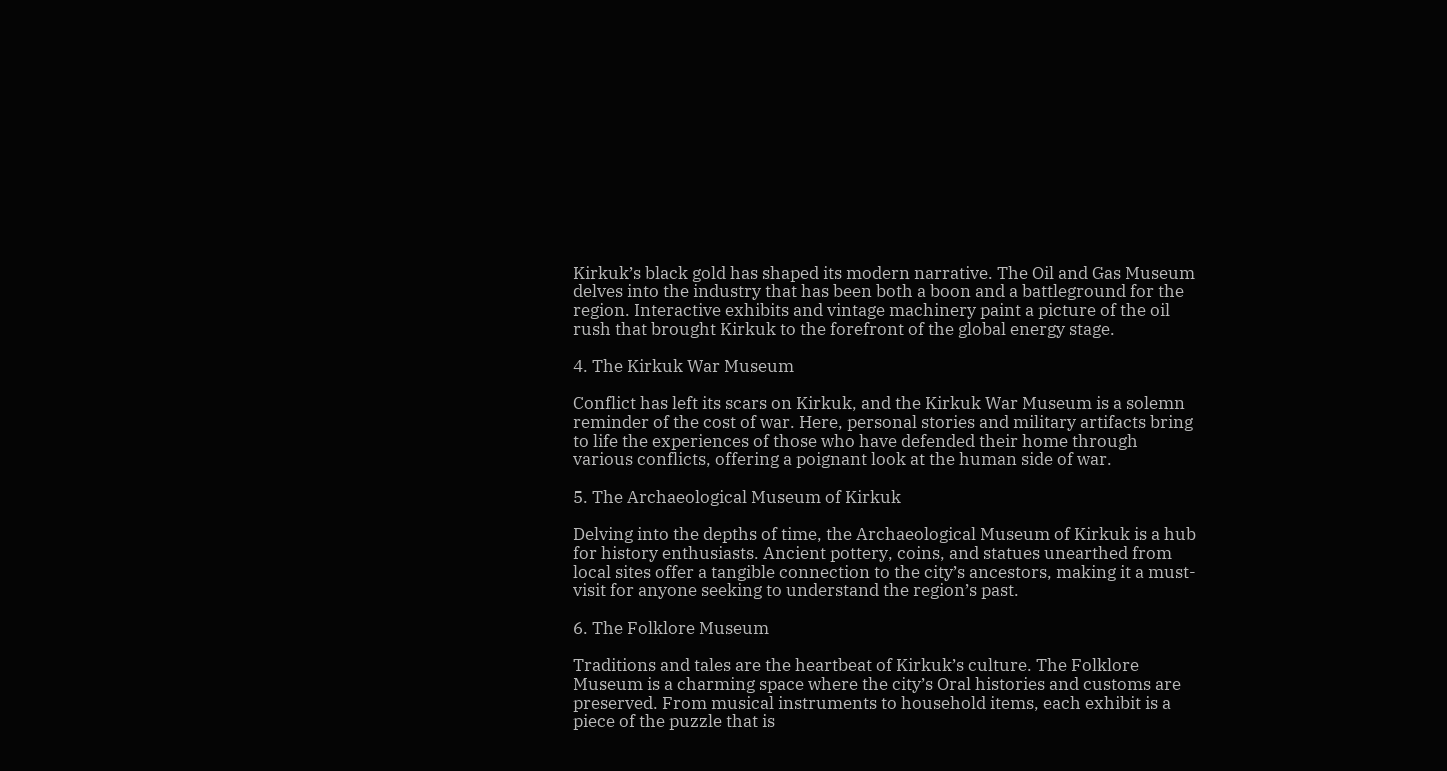Kirkuk’s black gold has shaped its modern narrative. The Oil and Gas Museum delves into the industry that has been both a boon and a battleground for the region. Interactive exhibits and vintage machinery paint a picture of the oil rush that brought Kirkuk to the forefront of the global energy stage.

4. The Kirkuk War Museum

Conflict has left its scars on Kirkuk, and the Kirkuk War Museum is a solemn reminder of the cost of war. Here, personal stories and military artifacts bring to life the experiences of those who have defended their home through various conflicts, offering a poignant look at the human side of war.

5. The Archaeological Museum of Kirkuk

Delving into the depths of time, the Archaeological Museum of Kirkuk is a hub for history enthusiasts. Ancient pottery, coins, and statues unearthed from local sites offer a tangible connection to the city’s ancestors, making it a must-visit for anyone seeking to understand the region’s past.

6. The Folklore Museum

Traditions and tales are the heartbeat of Kirkuk’s culture. The Folklore Museum is a charming space where the city’s Oral histories and customs are preserved. From musical instruments to household items, each exhibit is a piece of the puzzle that is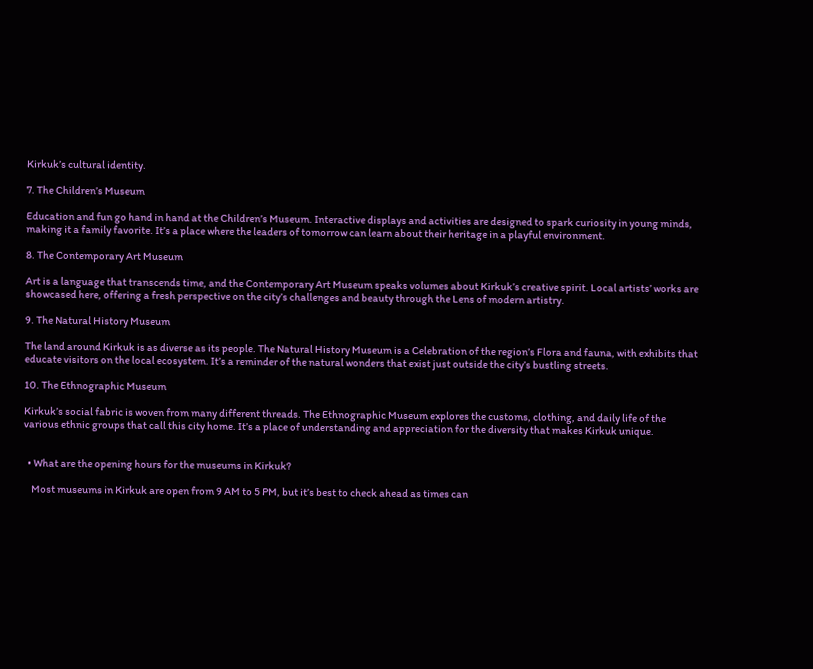Kirkuk’s cultural identity.

7. The Children’s Museum

Education and fun go hand in hand at the Children’s Museum. Interactive displays and activities are designed to spark curiosity in young minds, making it a family favorite. It’s a place where the leaders of tomorrow can learn about their heritage in a playful environment.

8. The Contemporary Art Museum

Art is a language that transcends time, and the Contemporary Art Museum speaks volumes about Kirkuk’s creative spirit. Local artists’ works are showcased here, offering a fresh perspective on the city’s challenges and beauty through the Lens of modern artistry.

9. The Natural History Museum

The land around Kirkuk is as diverse as its people. The Natural History Museum is a Celebration of the region’s Flora and fauna, with exhibits that educate visitors on the local ecosystem. It’s a reminder of the natural wonders that exist just outside the city’s bustling streets.

10. The Ethnographic Museum

Kirkuk’s social fabric is woven from many different threads. The Ethnographic Museum explores the customs, clothing, and daily life of the various ethnic groups that call this city home. It’s a place of understanding and appreciation for the diversity that makes Kirkuk unique.


  • What are the opening hours for the museums in Kirkuk?

    Most museums in Kirkuk are open from 9 AM to 5 PM, but it’s best to check ahead as times can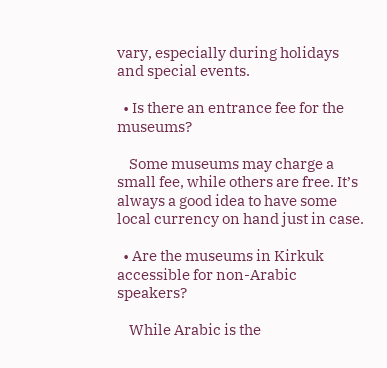vary, especially during holidays and special events.

  • Is there an entrance fee for the museums?

    Some museums may charge a small fee, while others are free. It’s always a good idea to have some local currency on hand just in case.

  • Are the museums in Kirkuk accessible for non-Arabic speakers?

    While Arabic is the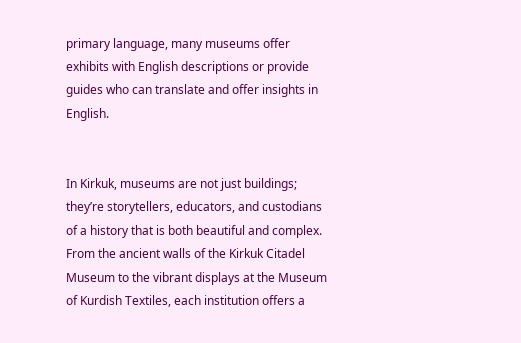primary language, many museums offer exhibits with English descriptions or provide guides who can translate and offer insights in English.


In Kirkuk, museums are not just buildings; they’re storytellers, educators, and custodians of a history that is both beautiful and complex. From the ancient walls of the Kirkuk Citadel Museum to the vibrant displays at the Museum of Kurdish Textiles, each institution offers a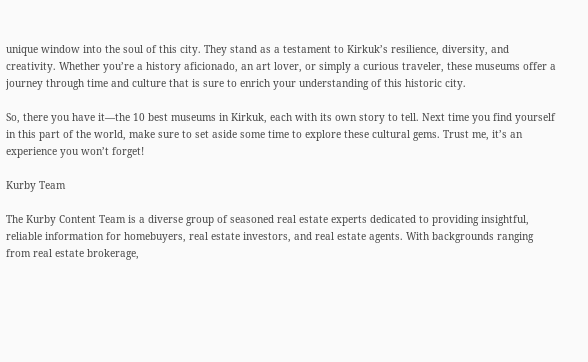unique window into the soul of this city. They stand as a testament to Kirkuk’s resilience, diversity, and creativity. Whether you’re a history aficionado, an art lover, or simply a curious traveler, these museums offer a journey through time and culture that is sure to enrich your understanding of this historic city.

So, there you have it—the 10 best museums in Kirkuk, each with its own story to tell. Next time you find yourself in this part of the world, make sure to set aside some time to explore these cultural gems. Trust me, it’s an experience you won’t forget!

Kurby Team

The Kurby Content Team is a diverse group of seasoned real estate experts dedicated to providing insightful, reliable information for homebuyers, real estate investors, and real estate agents. With backgrounds ranging from real estate brokerage,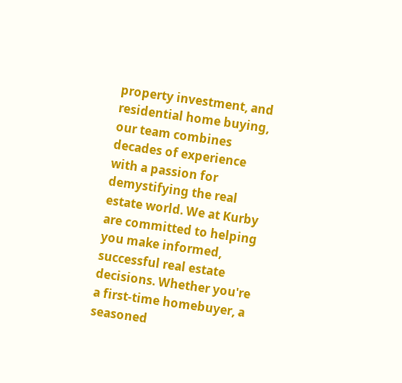property investment, and residential home buying, our team combines decades of experience with a passion for demystifying the real estate world. We at Kurby are committed to helping you make informed, successful real estate decisions. Whether you're a first-time homebuyer, a seasoned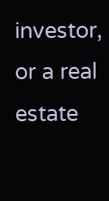investor, or a real estate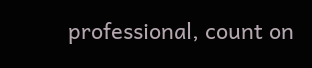professional, count on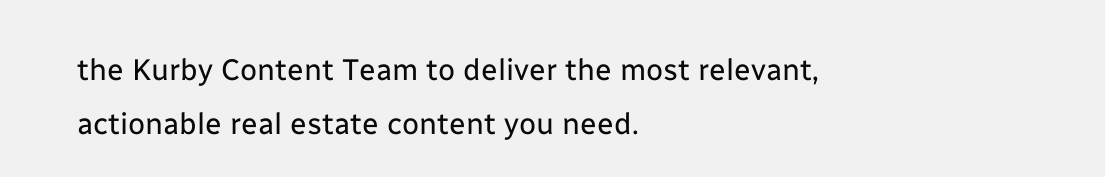the Kurby Content Team to deliver the most relevant, actionable real estate content you need.